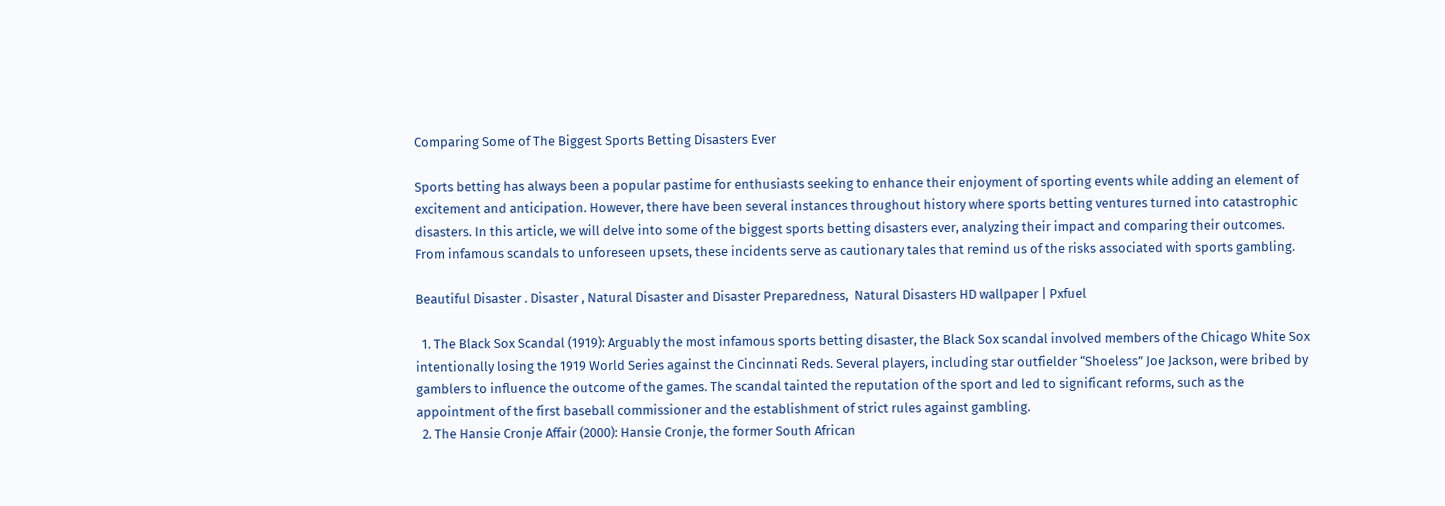Comparing Some of The Biggest Sports Betting Disasters Ever

Sports betting has always been a popular pastime for enthusiasts seeking to enhance their enjoyment of sporting events while adding an element of excitement and anticipation. However, there have been several instances throughout history where sports betting ventures turned into catastrophic disasters. In this article, we will delve into some of the biggest sports betting disasters ever, analyzing their impact and comparing their outcomes. From infamous scandals to unforeseen upsets, these incidents serve as cautionary tales that remind us of the risks associated with sports gambling.

Beautiful Disaster . Disaster , Natural Disaster and Disaster Preparedness,  Natural Disasters HD wallpaper | Pxfuel

  1. The Black Sox Scandal (1919): Arguably the most infamous sports betting disaster, the Black Sox scandal involved members of the Chicago White Sox intentionally losing the 1919 World Series against the Cincinnati Reds. Several players, including star outfielder “Shoeless” Joe Jackson, were bribed by gamblers to influence the outcome of the games. The scandal tainted the reputation of the sport and led to significant reforms, such as the appointment of the first baseball commissioner and the establishment of strict rules against gambling.
  2. The Hansie Cronje Affair (2000): Hansie Cronje, the former South African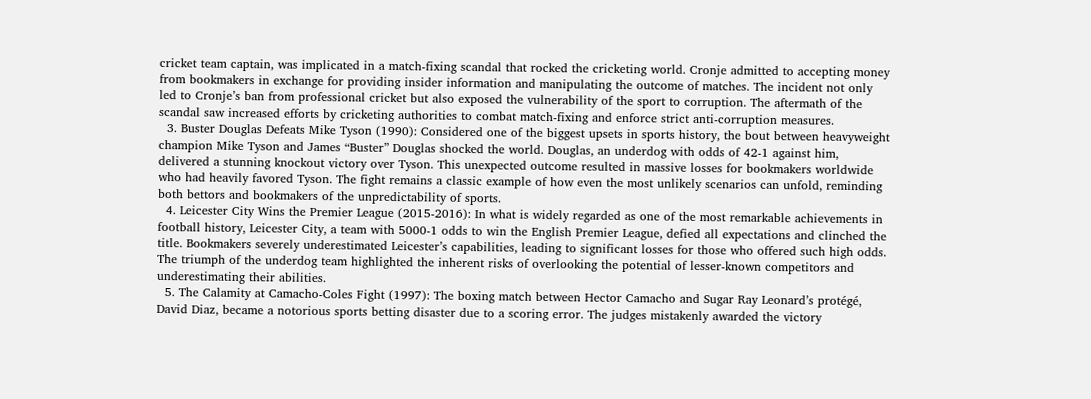cricket team captain, was implicated in a match-fixing scandal that rocked the cricketing world. Cronje admitted to accepting money from bookmakers in exchange for providing insider information and manipulating the outcome of matches. The incident not only led to Cronje’s ban from professional cricket but also exposed the vulnerability of the sport to corruption. The aftermath of the scandal saw increased efforts by cricketing authorities to combat match-fixing and enforce strict anti-corruption measures.
  3. Buster Douglas Defeats Mike Tyson (1990): Considered one of the biggest upsets in sports history, the bout between heavyweight champion Mike Tyson and James “Buster” Douglas shocked the world. Douglas, an underdog with odds of 42-1 against him, delivered a stunning knockout victory over Tyson. This unexpected outcome resulted in massive losses for bookmakers worldwide who had heavily favored Tyson. The fight remains a classic example of how even the most unlikely scenarios can unfold, reminding both bettors and bookmakers of the unpredictability of sports.
  4. Leicester City Wins the Premier League (2015-2016): In what is widely regarded as one of the most remarkable achievements in football history, Leicester City, a team with 5000-1 odds to win the English Premier League, defied all expectations and clinched the title. Bookmakers severely underestimated Leicester’s capabilities, leading to significant losses for those who offered such high odds. The triumph of the underdog team highlighted the inherent risks of overlooking the potential of lesser-known competitors and underestimating their abilities.
  5. The Calamity at Camacho-Coles Fight (1997): The boxing match between Hector Camacho and Sugar Ray Leonard’s protégé, David Diaz, became a notorious sports betting disaster due to a scoring error. The judges mistakenly awarded the victory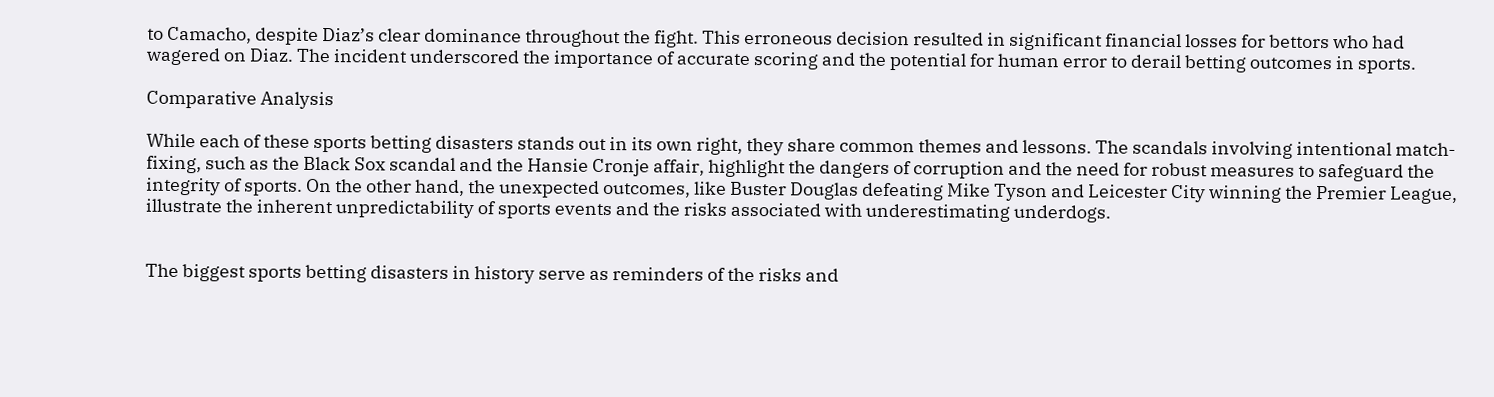to Camacho, despite Diaz’s clear dominance throughout the fight. This erroneous decision resulted in significant financial losses for bettors who had wagered on Diaz. The incident underscored the importance of accurate scoring and the potential for human error to derail betting outcomes in sports.

Comparative Analysis

While each of these sports betting disasters stands out in its own right, they share common themes and lessons. The scandals involving intentional match-fixing, such as the Black Sox scandal and the Hansie Cronje affair, highlight the dangers of corruption and the need for robust measures to safeguard the integrity of sports. On the other hand, the unexpected outcomes, like Buster Douglas defeating Mike Tyson and Leicester City winning the Premier League, illustrate the inherent unpredictability of sports events and the risks associated with underestimating underdogs.


The biggest sports betting disasters in history serve as reminders of the risks and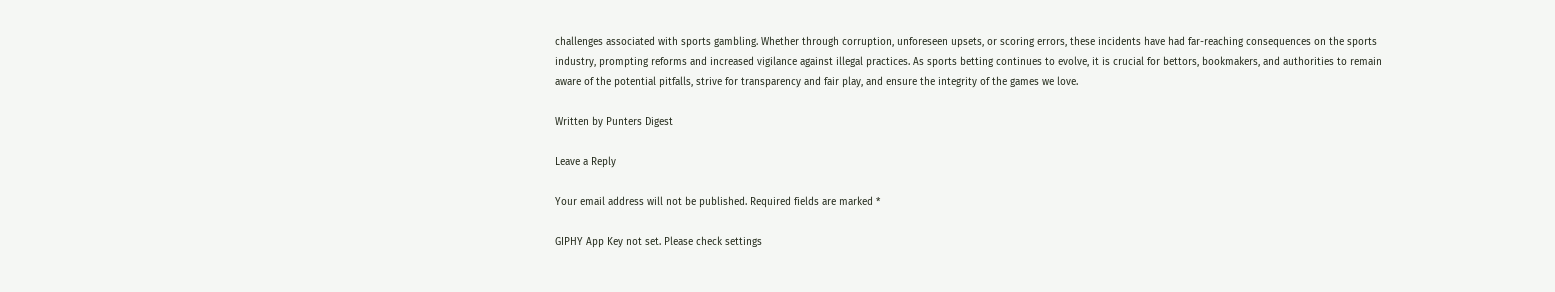challenges associated with sports gambling. Whether through corruption, unforeseen upsets, or scoring errors, these incidents have had far-reaching consequences on the sports industry, prompting reforms and increased vigilance against illegal practices. As sports betting continues to evolve, it is crucial for bettors, bookmakers, and authorities to remain aware of the potential pitfalls, strive for transparency and fair play, and ensure the integrity of the games we love.

Written by Punters Digest

Leave a Reply

Your email address will not be published. Required fields are marked *

GIPHY App Key not set. Please check settings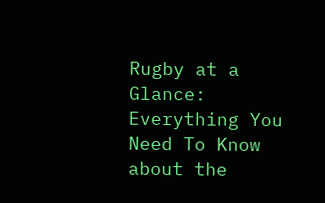Rugby at a Glance: Everything You Need To Know about the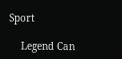Sport

    Legend Can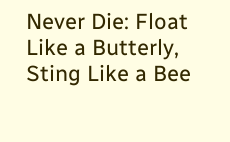Never Die: Float Like a Butterly, Sting Like a Bee